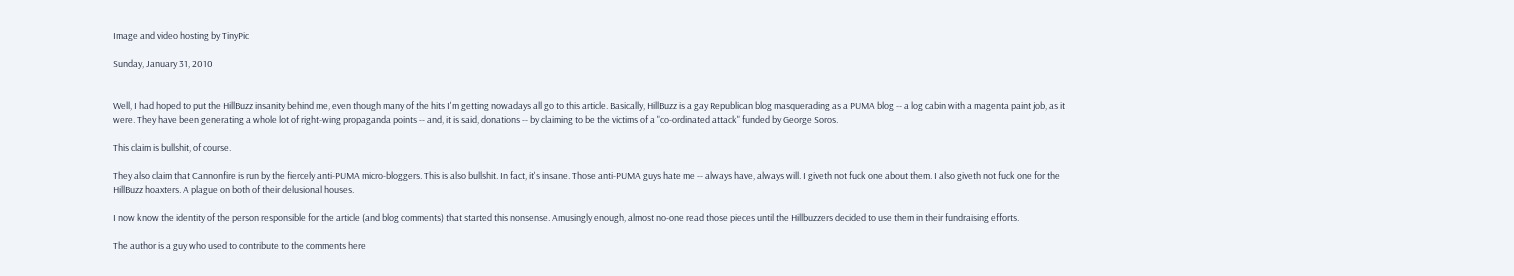Image and video hosting by TinyPic

Sunday, January 31, 2010


Well, I had hoped to put the HillBuzz insanity behind me, even though many of the hits I'm getting nowadays all go to this article. Basically, HillBuzz is a gay Republican blog masquerading as a PUMA blog -- a log cabin with a magenta paint job, as it were. They have been generating a whole lot of right-wing propaganda points -- and, it is said, donations -- by claiming to be the victims of a "co-ordinated attack" funded by George Soros.

This claim is bullshit, of course.

They also claim that Cannonfire is run by the fiercely anti-PUMA micro-bloggers. This is also bullshit. In fact, it's insane. Those anti-PUMA guys hate me -- always have, always will. I giveth not fuck one about them. I also giveth not fuck one for the HillBuzz hoaxters. A plague on both of their delusional houses.

I now know the identity of the person responsible for the article (and blog comments) that started this nonsense. Amusingly enough, almost no-one read those pieces until the Hillbuzzers decided to use them in their fundraising efforts.

The author is a guy who used to contribute to the comments here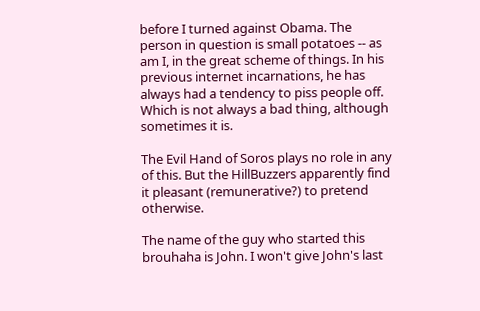before I turned against Obama. The person in question is small potatoes -- as am I, in the great scheme of things. In his previous internet incarnations, he has always had a tendency to piss people off. Which is not always a bad thing, although sometimes it is.

The Evil Hand of Soros plays no role in any of this. But the HillBuzzers apparently find it pleasant (remunerative?) to pretend otherwise.

The name of the guy who started this brouhaha is John. I won't give John's last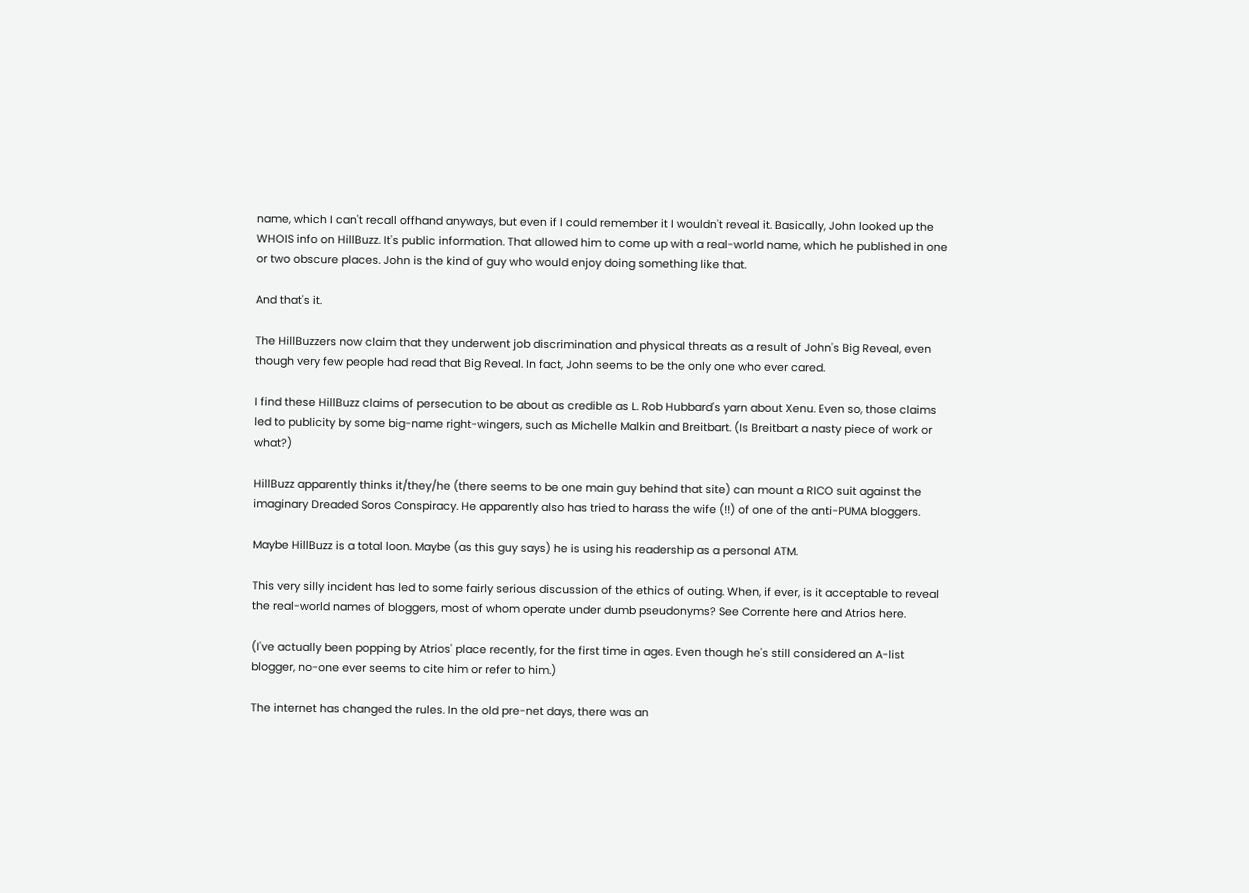name, which I can't recall offhand anyways, but even if I could remember it I wouldn't reveal it. Basically, John looked up the WHOIS info on HillBuzz. It's public information. That allowed him to come up with a real-world name, which he published in one or two obscure places. John is the kind of guy who would enjoy doing something like that.

And that's it.

The HillBuzzers now claim that they underwent job discrimination and physical threats as a result of John's Big Reveal, even though very few people had read that Big Reveal. In fact, John seems to be the only one who ever cared.

I find these HillBuzz claims of persecution to be about as credible as L. Rob Hubbard's yarn about Xenu. Even so, those claims led to publicity by some big-name right-wingers, such as Michelle Malkin and Breitbart. (Is Breitbart a nasty piece of work or what?)

HillBuzz apparently thinks it/they/he (there seems to be one main guy behind that site) can mount a RICO suit against the imaginary Dreaded Soros Conspiracy. He apparently also has tried to harass the wife (!!) of one of the anti-PUMA bloggers.

Maybe HillBuzz is a total loon. Maybe (as this guy says) he is using his readership as a personal ATM.

This very silly incident has led to some fairly serious discussion of the ethics of outing. When, if ever, is it acceptable to reveal the real-world names of bloggers, most of whom operate under dumb pseudonyms? See Corrente here and Atrios here.

(I've actually been popping by Atrios' place recently, for the first time in ages. Even though he's still considered an A-list blogger, no-one ever seems to cite him or refer to him.)

The internet has changed the rules. In the old pre-net days, there was an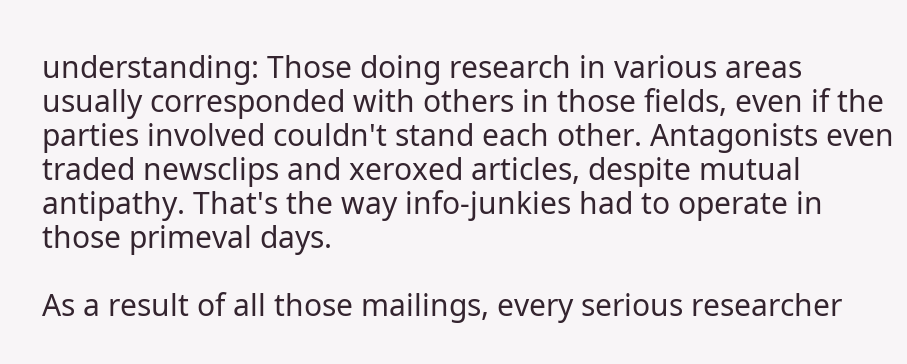understanding: Those doing research in various areas usually corresponded with others in those fields, even if the parties involved couldn't stand each other. Antagonists even traded newsclips and xeroxed articles, despite mutual antipathy. That's the way info-junkies had to operate in those primeval days.

As a result of all those mailings, every serious researcher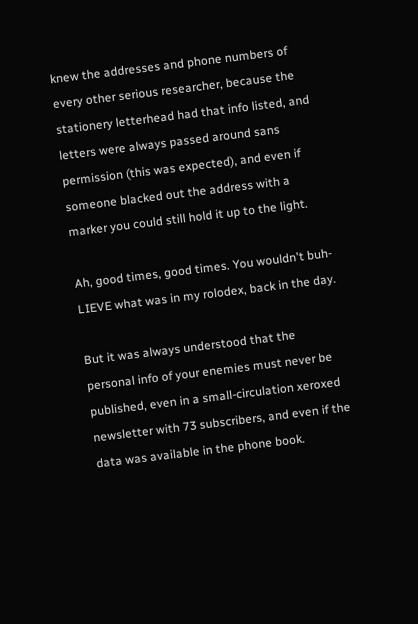knew the addresses and phone numbers of every other serious researcher, because the stationery letterhead had that info listed, and letters were always passed around sans permission (this was expected), and even if someone blacked out the address with a marker you could still hold it up to the light.

Ah, good times, good times. You wouldn't buh-LIEVE what was in my rolodex, back in the day.

But it was always understood that the personal info of your enemies must never be published, even in a small-circulation xeroxed newsletter with 73 subscribers, and even if the data was available in the phone book.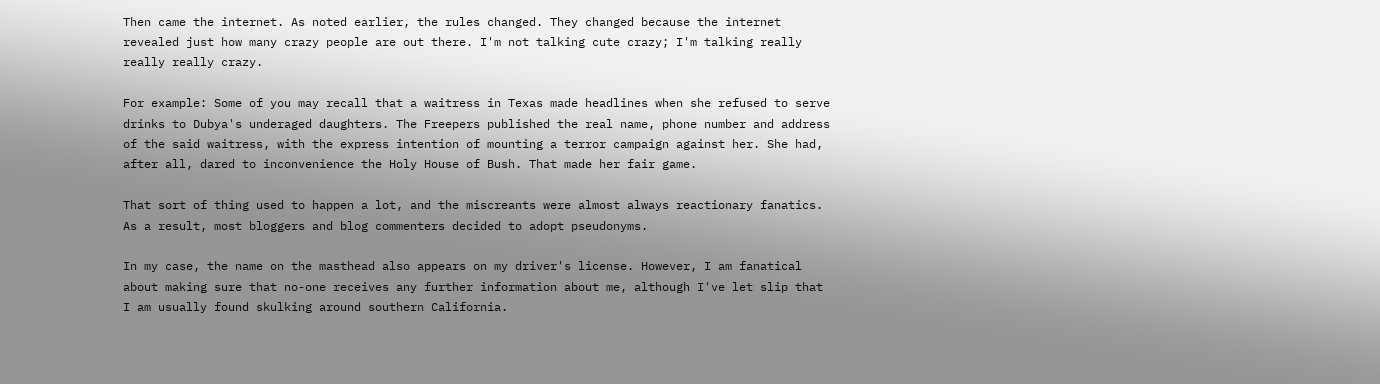Then came the internet. As noted earlier, the rules changed. They changed because the internet revealed just how many crazy people are out there. I'm not talking cute crazy; I'm talking really really really crazy.

For example: Some of you may recall that a waitress in Texas made headlines when she refused to serve drinks to Dubya's underaged daughters. The Freepers published the real name, phone number and address of the said waitress, with the express intention of mounting a terror campaign against her. She had, after all, dared to inconvenience the Holy House of Bush. That made her fair game.

That sort of thing used to happen a lot, and the miscreants were almost always reactionary fanatics. As a result, most bloggers and blog commenters decided to adopt pseudonyms.

In my case, the name on the masthead also appears on my driver's license. However, I am fanatical about making sure that no-one receives any further information about me, although I've let slip that I am usually found skulking around southern California.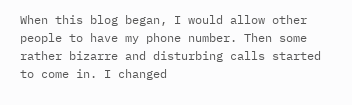When this blog began, I would allow other people to have my phone number. Then some rather bizarre and disturbing calls started to come in. I changed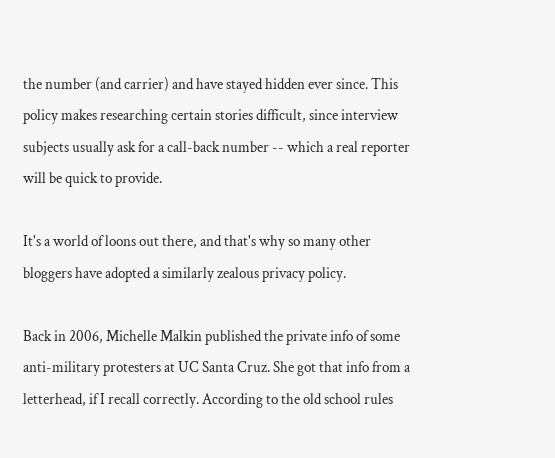the number (and carrier) and have stayed hidden ever since. This policy makes researching certain stories difficult, since interview subjects usually ask for a call-back number -- which a real reporter will be quick to provide.

It's a world of loons out there, and that's why so many other bloggers have adopted a similarly zealous privacy policy.

Back in 2006, Michelle Malkin published the private info of some anti-military protesters at UC Santa Cruz. She got that info from a letterhead, if I recall correctly. According to the old school rules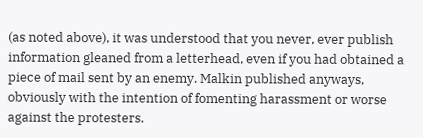(as noted above), it was understood that you never, ever publish information gleaned from a letterhead, even if you had obtained a piece of mail sent by an enemy. Malkin published anyways, obviously with the intention of fomenting harassment or worse against the protesters.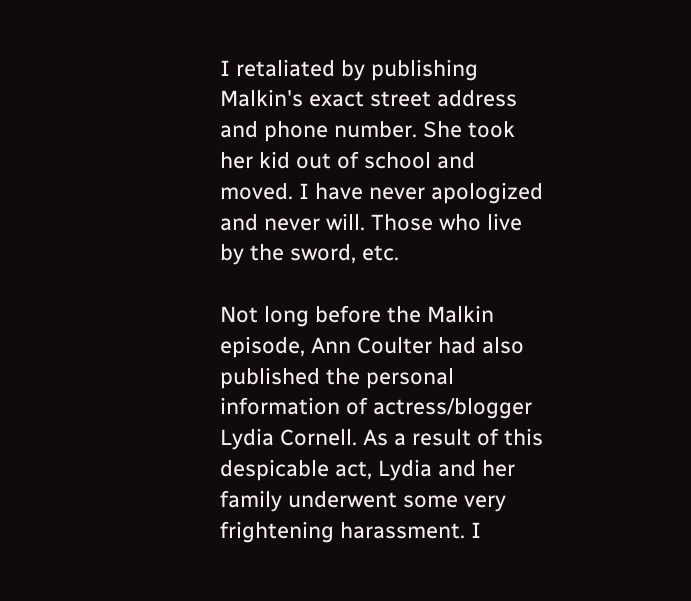I retaliated by publishing Malkin's exact street address and phone number. She took her kid out of school and moved. I have never apologized and never will. Those who live by the sword, etc.

Not long before the Malkin episode, Ann Coulter had also published the personal information of actress/blogger Lydia Cornell. As a result of this despicable act, Lydia and her family underwent some very frightening harassment. I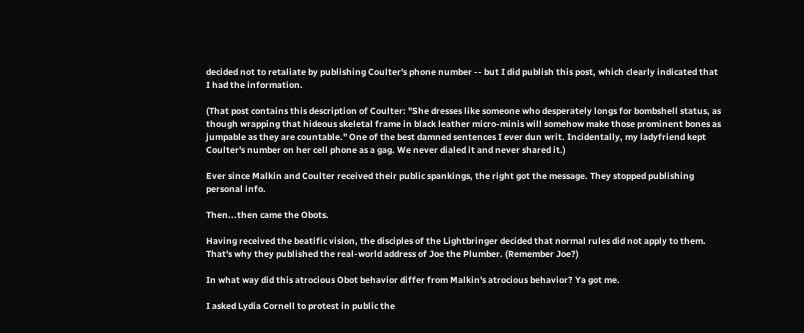decided not to retaliate by publishing Coulter's phone number -- but I did publish this post, which clearly indicated that I had the information.

(That post contains this description of Coulter: "She dresses like someone who desperately longs for bombshell status, as though wrapping that hideous skeletal frame in black leather micro-minis will somehow make those prominent bones as jumpable as they are countable." One of the best damned sentences I ever dun writ. Incidentally, my ladyfriend kept Coulter's number on her cell phone as a gag. We never dialed it and never shared it.)

Ever since Malkin and Coulter received their public spankings, the right got the message. They stopped publishing personal info.

Then...then came the Obots.

Having received the beatific vision, the disciples of the Lightbringer decided that normal rules did not apply to them. That's why they published the real-world address of Joe the Plumber. (Remember Joe?)

In what way did this atrocious Obot behavior differ from Malkin's atrocious behavior? Ya got me.

I asked Lydia Cornell to protest in public the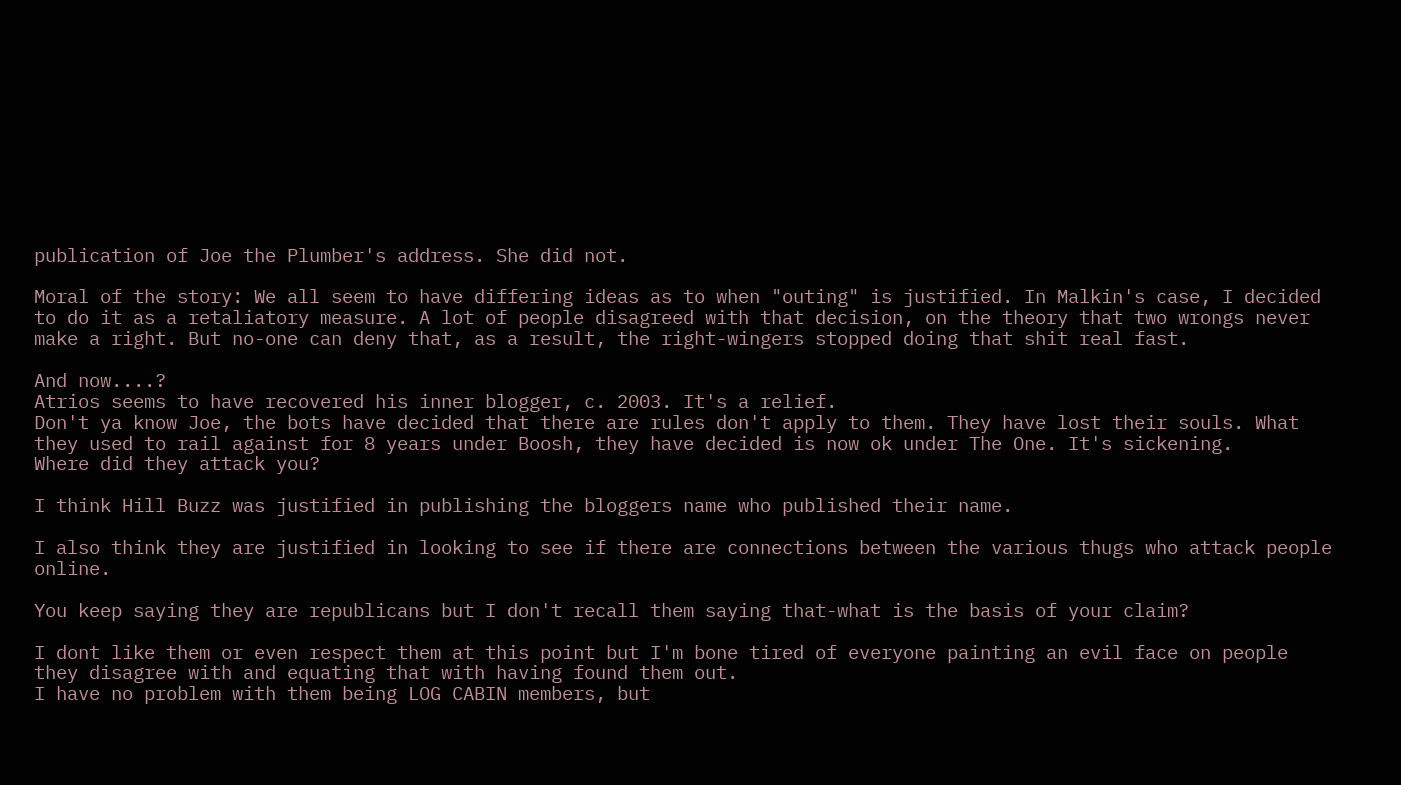publication of Joe the Plumber's address. She did not.

Moral of the story: We all seem to have differing ideas as to when "outing" is justified. In Malkin's case, I decided to do it as a retaliatory measure. A lot of people disagreed with that decision, on the theory that two wrongs never make a right. But no-one can deny that, as a result, the right-wingers stopped doing that shit real fast.

And now....?
Atrios seems to have recovered his inner blogger, c. 2003. It's a relief.
Don't ya know Joe, the bots have decided that there are rules don't apply to them. They have lost their souls. What they used to rail against for 8 years under Boosh, they have decided is now ok under The One. It's sickening.
Where did they attack you?

I think Hill Buzz was justified in publishing the bloggers name who published their name.

I also think they are justified in looking to see if there are connections between the various thugs who attack people online.

You keep saying they are republicans but I don't recall them saying that-what is the basis of your claim?

I dont like them or even respect them at this point but I'm bone tired of everyone painting an evil face on people they disagree with and equating that with having found them out.
I have no problem with them being LOG CABIN members, but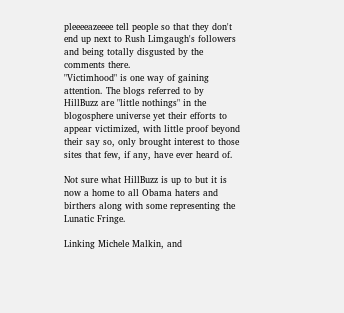pleeeeazeeee tell people so that they don't end up next to Rush Limgaugh's followers and being totally disgusted by the comments there.
"Victimhood" is one way of gaining attention. The blogs referred to by HillBuzz are "little nothings" in the blogosphere universe yet their efforts to appear victimized, with little proof beyond their say so, only brought interest to those sites that few, if any, have ever heard of.

Not sure what HillBuzz is up to but it is now a home to all Obama haters and birthers along with some representing the Lunatic Fringe.

Linking Michele Malkin, and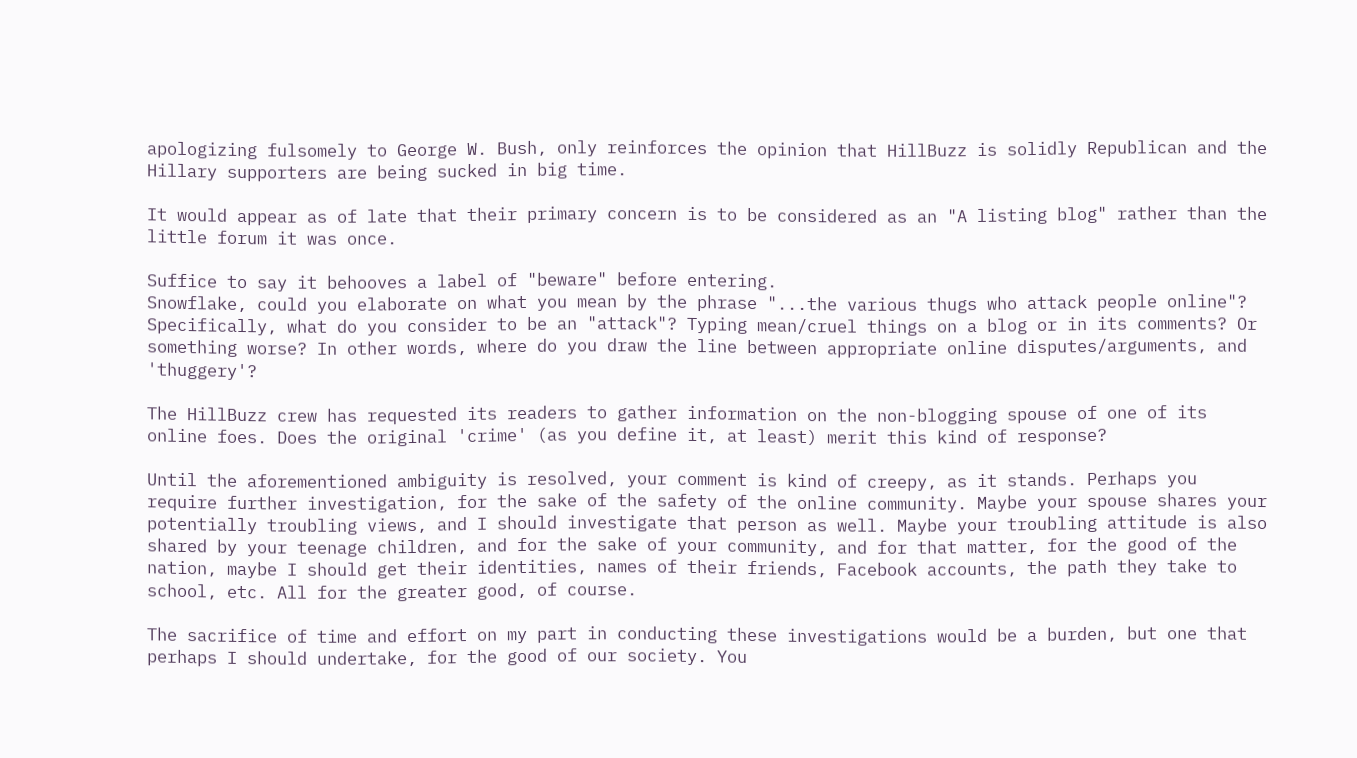apologizing fulsomely to George W. Bush, only reinforces the opinion that HillBuzz is solidly Republican and the Hillary supporters are being sucked in big time.

It would appear as of late that their primary concern is to be considered as an "A listing blog" rather than the little forum it was once.

Suffice to say it behooves a label of "beware" before entering.
Snowflake, could you elaborate on what you mean by the phrase "...the various thugs who attack people online"? Specifically, what do you consider to be an "attack"? Typing mean/cruel things on a blog or in its comments? Or something worse? In other words, where do you draw the line between appropriate online disputes/arguments, and 'thuggery'?

The HillBuzz crew has requested its readers to gather information on the non-blogging spouse of one of its online foes. Does the original 'crime' (as you define it, at least) merit this kind of response?

Until the aforementioned ambiguity is resolved, your comment is kind of creepy, as it stands. Perhaps you require further investigation, for the sake of the safety of the online community. Maybe your spouse shares your potentially troubling views, and I should investigate that person as well. Maybe your troubling attitude is also shared by your teenage children, and for the sake of your community, and for that matter, for the good of the nation, maybe I should get their identities, names of their friends, Facebook accounts, the path they take to school, etc. All for the greater good, of course.

The sacrifice of time and effort on my part in conducting these investigations would be a burden, but one that perhaps I should undertake, for the good of our society. You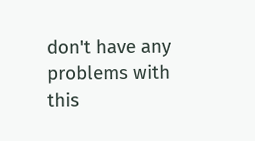don't have any problems with this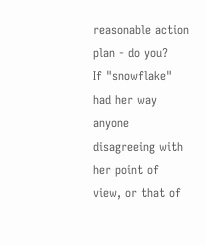reasonable action plan - do you?
If "snowflake" had her way anyone disagreeing with her point of view, or that of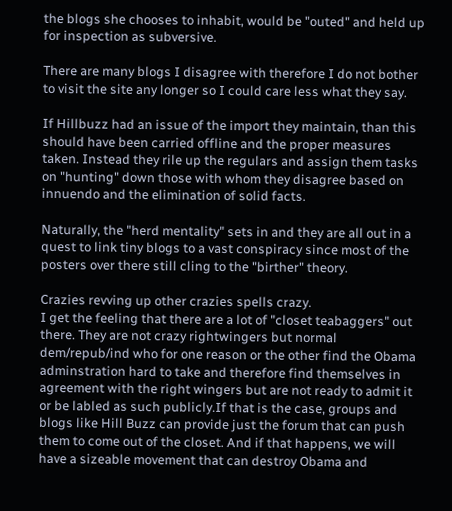the blogs she chooses to inhabit, would be "outed" and held up for inspection as subversive.

There are many blogs I disagree with therefore I do not bother to visit the site any longer so I could care less what they say.

If Hillbuzz had an issue of the import they maintain, than this should have been carried offline and the proper measures taken. Instead they rile up the regulars and assign them tasks on "hunting" down those with whom they disagree based on innuendo and the elimination of solid facts.

Naturally, the "herd mentality" sets in and they are all out in a quest to link tiny blogs to a vast conspiracy since most of the posters over there still cling to the "birther" theory.

Crazies revving up other crazies spells crazy.
I get the feeling that there are a lot of "closet teabaggers" out there. They are not crazy rightwingers but normal dem/repub/ind who for one reason or the other find the Obama adminstration hard to take and therefore find themselves in agreement with the right wingers but are not ready to admit it or be labled as such publicly.If that is the case, groups and blogs like Hill Buzz can provide just the forum that can push them to come out of the closet. And if that happens, we will have a sizeable movement that can destroy Obama and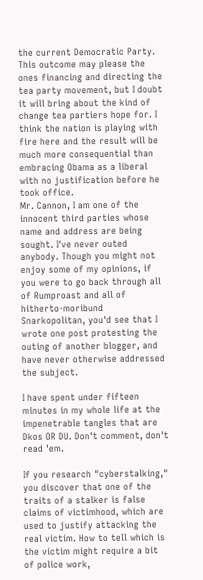the current Democratic Party. This outcome may please the ones financing and directing the tea party movement, but I doubt it will bring about the kind of change tea partiers hope for. I think the nation is playing with fire here and the result will be much more consequential than embracing Obama as a liberal with no justification before he took office.
Mr. Cannon, I am one of the innocent third parties whose name and address are being sought. I've never outed anybody. Though you might not enjoy some of my opinions, if you were to go back through all of Rumproast and all of hitherto-moribund Snarkopolitan, you'd see that I wrote one post protesting the outing of another blogger, and have never otherwise addressed the subject.

I have spent under fifteen minutes in my whole life at the impenetrable tangles that are Dkos OR DU. Don't comment, don't read 'em.

If you research "cyberstalking," you discover that one of the traits of a stalker is false claims of victimhood, which are used to justify attacking the real victim. How to tell which is the victim might require a bit of police work,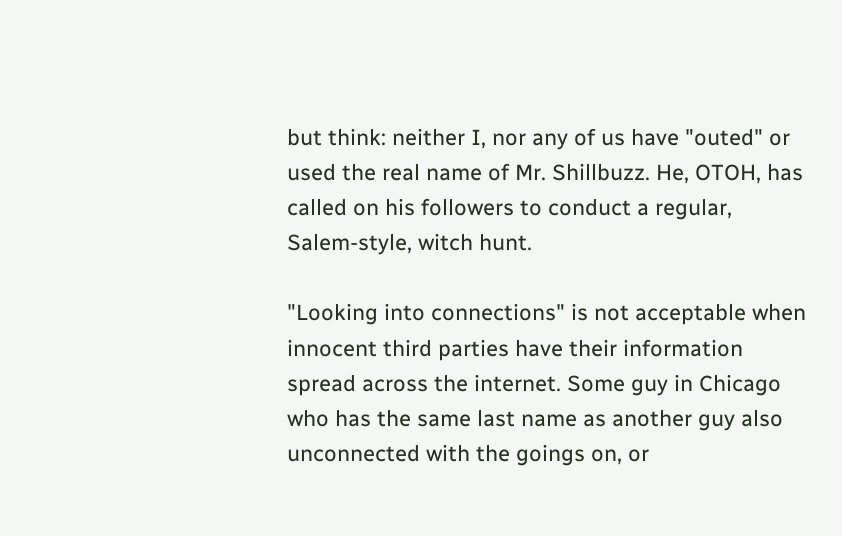but think: neither I, nor any of us have "outed" or used the real name of Mr. Shillbuzz. He, OTOH, has called on his followers to conduct a regular, Salem-style, witch hunt.

"Looking into connections" is not acceptable when innocent third parties have their information spread across the internet. Some guy in Chicago who has the same last name as another guy also unconnected with the goings on, or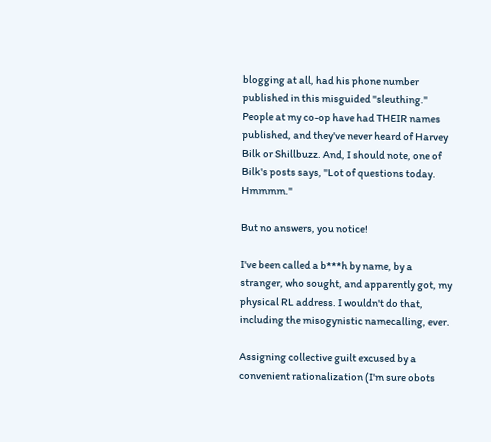blogging at all, had his phone number published in this misguided "sleuthing." People at my co-op have had THEIR names published, and they've never heard of Harvey Bilk or Shillbuzz. And, I should note, one of Bilk's posts says, "Lot of questions today. Hmmmm."

But no answers, you notice!

I've been called a b***h by name, by a stranger, who sought, and apparently got, my physical RL address. I wouldn't do that, including the misogynistic namecalling, ever.

Assigning collective guilt excused by a convenient rationalization (I'm sure obots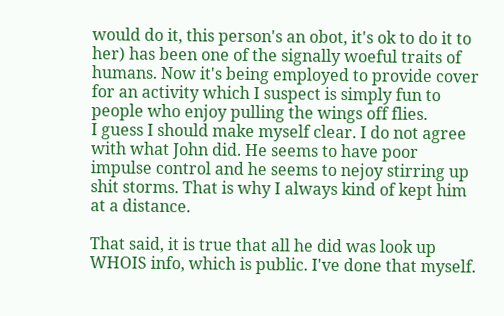would do it, this person's an obot, it's ok to do it to her) has been one of the signally woeful traits of humans. Now it's being employed to provide cover for an activity which I suspect is simply fun to people who enjoy pulling the wings off flies.
I guess I should make myself clear. I do not agree with what John did. He seems to have poor impulse control and he seems to nejoy stirring up shit storms. That is why I always kind of kept him at a distance.

That said, it is true that all he did was look up WHOIS info, which is public. I've done that myself.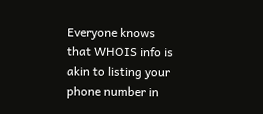Everyone knows that WHOIS info is akin to listing your phone number in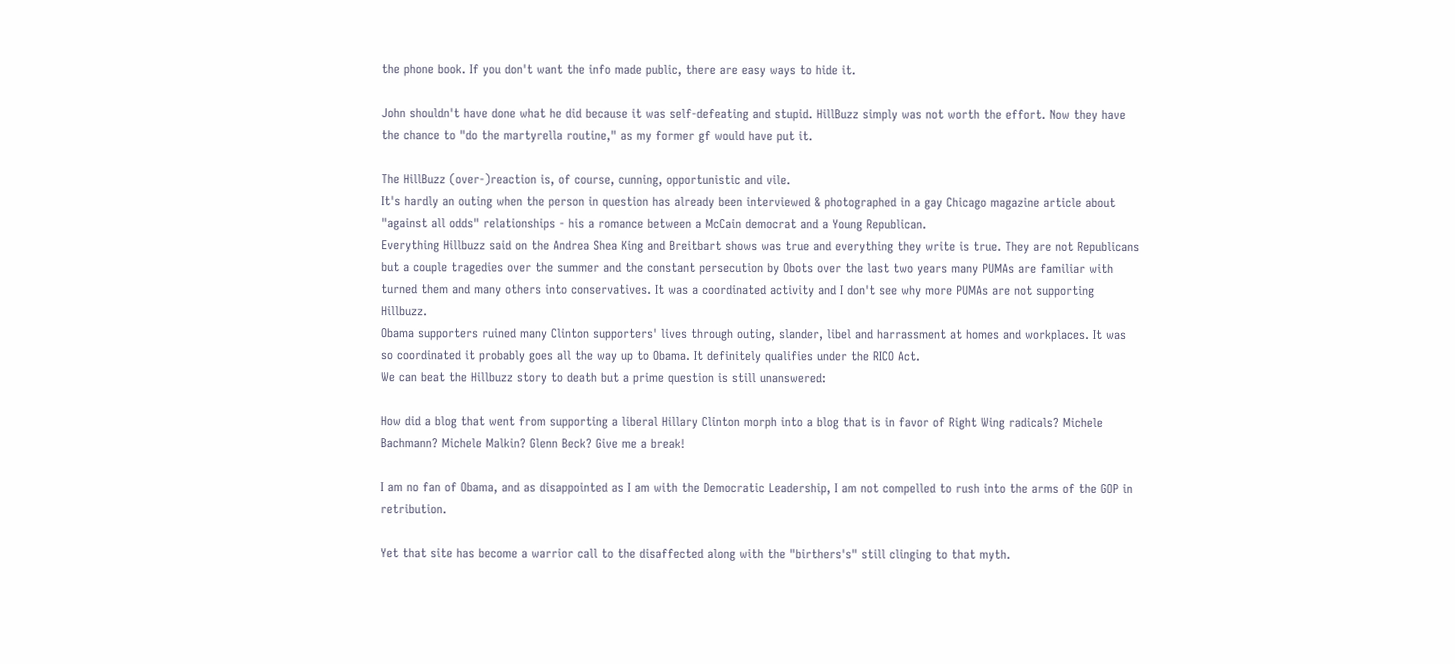the phone book. If you don't want the info made public, there are easy ways to hide it.

John shouldn't have done what he did because it was self-defeating and stupid. HillBuzz simply was not worth the effort. Now they have the chance to "do the martyrella routine," as my former gf would have put it.

The HillBuzz (over-)reaction is, of course, cunning, opportunistic and vile.
It's hardly an outing when the person in question has already been interviewed & photographed in a gay Chicago magazine article about "against all odds" relationships - his a romance between a McCain democrat and a Young Republican.
Everything Hillbuzz said on the Andrea Shea King and Breitbart shows was true and everything they write is true. They are not Republicans but a couple tragedies over the summer and the constant persecution by Obots over the last two years many PUMAs are familiar with turned them and many others into conservatives. It was a coordinated activity and I don't see why more PUMAs are not supporting Hillbuzz.
Obama supporters ruined many Clinton supporters' lives through outing, slander, libel and harrassment at homes and workplaces. It was so coordinated it probably goes all the way up to Obama. It definitely qualifies under the RICO Act.
We can beat the Hillbuzz story to death but a prime question is still unanswered:

How did a blog that went from supporting a liberal Hillary Clinton morph into a blog that is in favor of Right Wing radicals? Michele Bachmann? Michele Malkin? Glenn Beck? Give me a break!

I am no fan of Obama, and as disappointed as I am with the Democratic Leadership, I am not compelled to rush into the arms of the GOP in retribution.

Yet that site has become a warrior call to the disaffected along with the "birthers's" still clinging to that myth.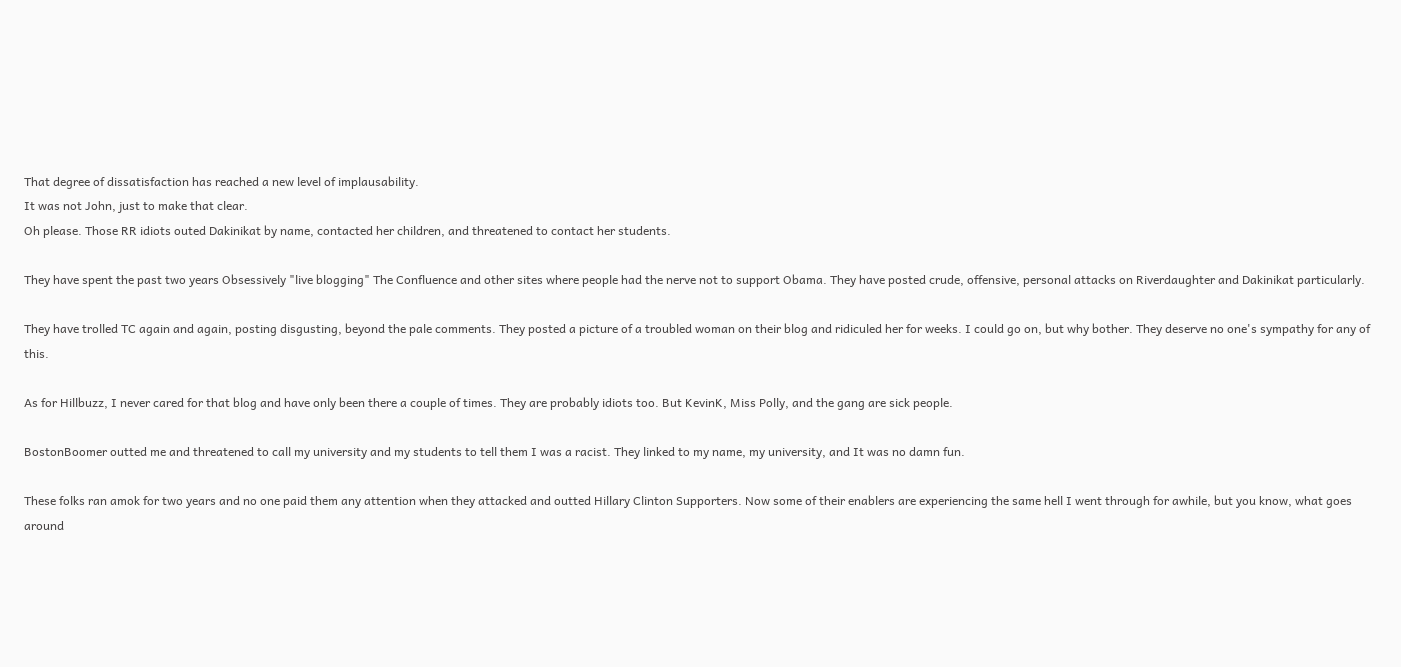That degree of dissatisfaction has reached a new level of implausability.
It was not John, just to make that clear.
Oh please. Those RR idiots outed Dakinikat by name, contacted her children, and threatened to contact her students.

They have spent the past two years Obsessively "live blogging" The Confluence and other sites where people had the nerve not to support Obama. They have posted crude, offensive, personal attacks on Riverdaughter and Dakinikat particularly.

They have trolled TC again and again, posting disgusting, beyond the pale comments. They posted a picture of a troubled woman on their blog and ridiculed her for weeks. I could go on, but why bother. They deserve no one's sympathy for any of this.

As for Hillbuzz, I never cared for that blog and have only been there a couple of times. They are probably idiots too. But KevinK, Miss Polly, and the gang are sick people.

BostonBoomer outted me and threatened to call my university and my students to tell them I was a racist. They linked to my name, my university, and It was no damn fun.

These folks ran amok for two years and no one paid them any attention when they attacked and outted Hillary Clinton Supporters. Now some of their enablers are experiencing the same hell I went through for awhile, but you know, what goes around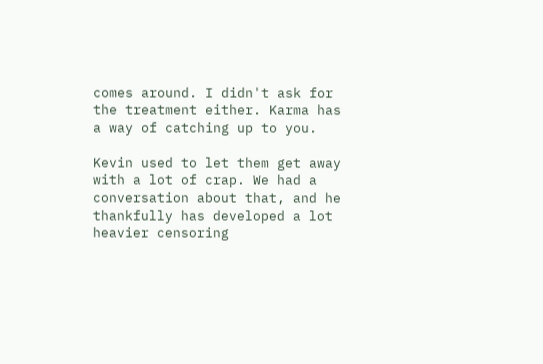comes around. I didn't ask for the treatment either. Karma has a way of catching up to you.

Kevin used to let them get away with a lot of crap. We had a conversation about that, and he thankfully has developed a lot heavier censoring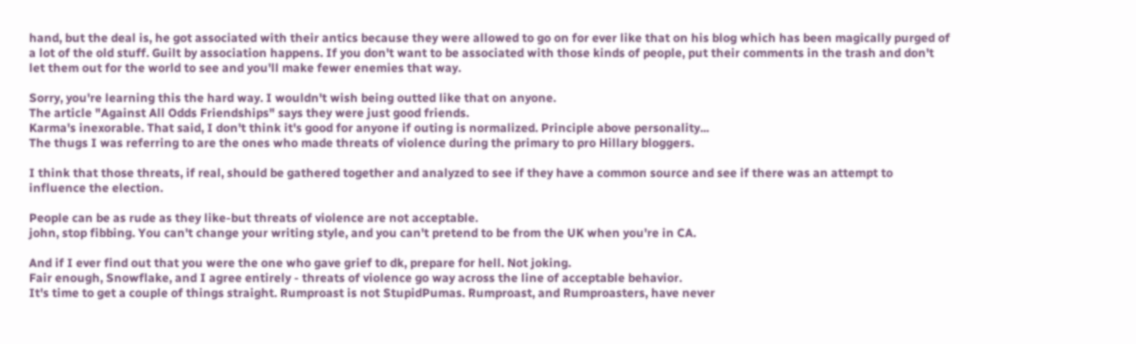hand, but the deal is, he got associated with their antics because they were allowed to go on for ever like that on his blog which has been magically purged of a lot of the old stuff. Guilt by association happens. If you don't want to be associated with those kinds of people, put their comments in the trash and don't let them out for the world to see and you'll make fewer enemies that way.

Sorry, you're learning this the hard way. I wouldn't wish being outted like that on anyone.
The article "Against All Odds Friendships" says they were just good friends.
Karma's inexorable. That said, I don't think it's good for anyone if outing is normalized. Principle above personality...
The thugs I was referring to are the ones who made threats of violence during the primary to pro Hillary bloggers.

I think that those threats, if real, should be gathered together and analyzed to see if they have a common source and see if there was an attempt to influence the election.

People can be as rude as they like-but threats of violence are not acceptable.
john, stop fibbing. You can't change your writing style, and you can't pretend to be from the UK when you're in CA.

And if I ever find out that you were the one who gave grief to dk, prepare for hell. Not joking.
Fair enough, Snowflake, and I agree entirely - threats of violence go way across the line of acceptable behavior.
It's time to get a couple of things straight. Rumproast is not StupidPumas. Rumproast, and Rumproasters, have never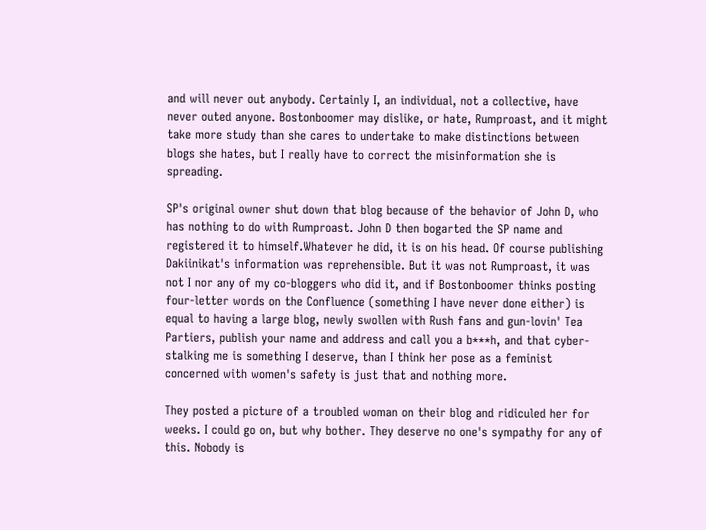and will never out anybody. Certainly I, an individual, not a collective, have never outed anyone. Bostonboomer may dislike, or hate, Rumproast, and it might take more study than she cares to undertake to make distinctions between blogs she hates, but I really have to correct the misinformation she is spreading.

SP's original owner shut down that blog because of the behavior of John D, who has nothing to do with Rumproast. John D then bogarted the SP name and registered it to himself.Whatever he did, it is on his head. Of course publishing Dakiinikat's information was reprehensible. But it was not Rumproast, it was not I nor any of my co-bloggers who did it, and if Bostonboomer thinks posting four-letter words on the Confluence (something I have never done either) is equal to having a large blog, newly swollen with Rush fans and gun-lovin' Tea Partiers, publish your name and address and call you a b***h, and that cyber-stalking me is something I deserve, than I think her pose as a feminist concerned with women's safety is just that and nothing more.

They posted a picture of a troubled woman on their blog and ridiculed her for weeks. I could go on, but why bother. They deserve no one's sympathy for any of this. Nobody is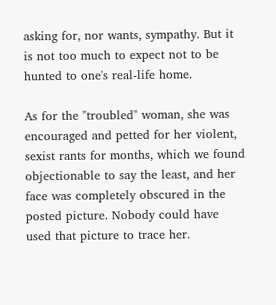asking for, nor wants, sympathy. But it is not too much to expect not to be hunted to one's real-life home.

As for the "troubled" woman, she was encouraged and petted for her violent, sexist rants for months, which we found objectionable to say the least, and her face was completely obscured in the posted picture. Nobody could have used that picture to trace her.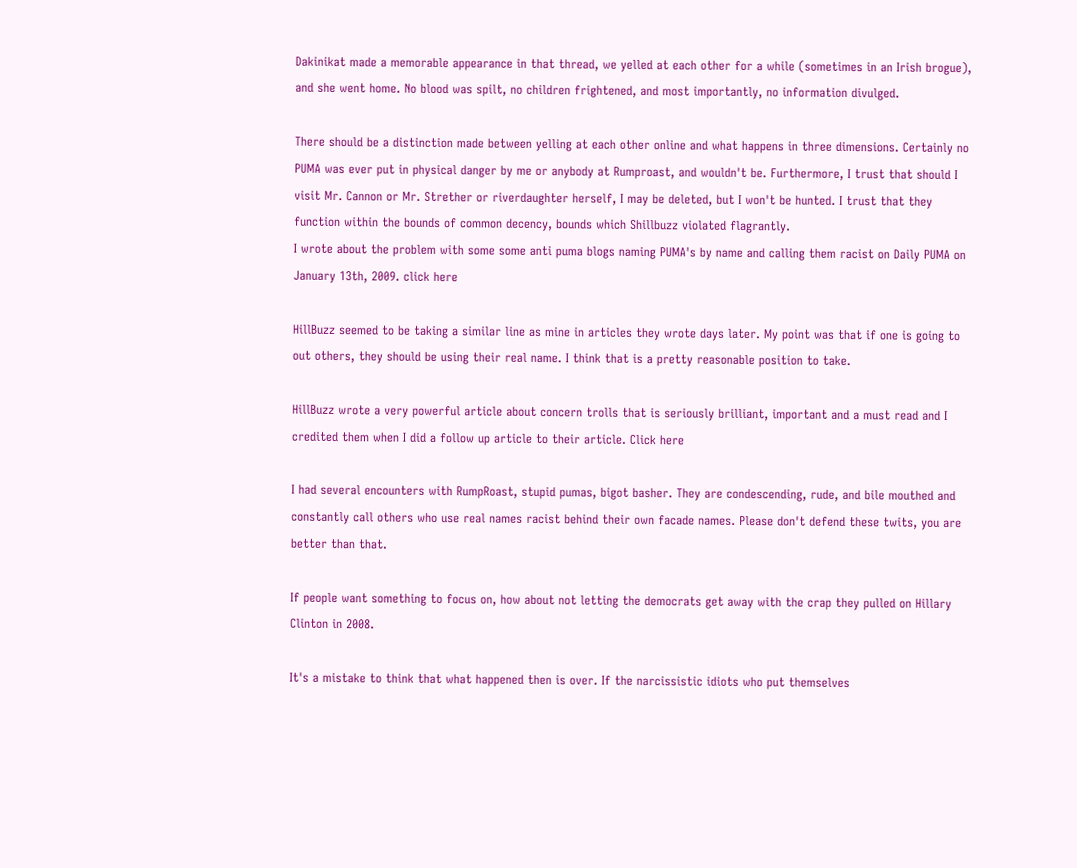Dakinikat made a memorable appearance in that thread, we yelled at each other for a while (sometimes in an Irish brogue), and she went home. No blood was spilt, no children frightened, and most importantly, no information divulged.

There should be a distinction made between yelling at each other online and what happens in three dimensions. Certainly no PUMA was ever put in physical danger by me or anybody at Rumproast, and wouldn't be. Furthermore, I trust that should I visit Mr. Cannon or Mr. Strether or riverdaughter herself, I may be deleted, but I won't be hunted. I trust that they function within the bounds of common decency, bounds which Shillbuzz violated flagrantly.
I wrote about the problem with some some anti puma blogs naming PUMA's by name and calling them racist on Daily PUMA on January 13th, 2009. click here

HillBuzz seemed to be taking a similar line as mine in articles they wrote days later. My point was that if one is going to out others, they should be using their real name. I think that is a pretty reasonable position to take.

HillBuzz wrote a very powerful article about concern trolls that is seriously brilliant, important and a must read and I credited them when I did a follow up article to their article. Click here

I had several encounters with RumpRoast, stupid pumas, bigot basher. They are condescending, rude, and bile mouthed and constantly call others who use real names racist behind their own facade names. Please don't defend these twits, you are better than that.

If people want something to focus on, how about not letting the democrats get away with the crap they pulled on Hillary Clinton in 2008.

It's a mistake to think that what happened then is over. If the narcissistic idiots who put themselves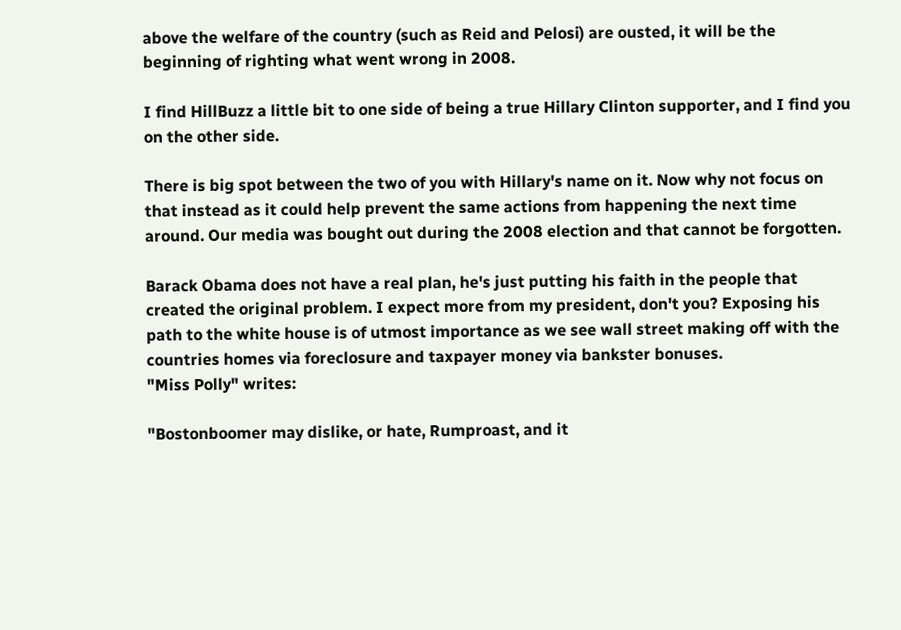above the welfare of the country (such as Reid and Pelosi) are ousted, it will be the beginning of righting what went wrong in 2008.

I find HillBuzz a little bit to one side of being a true Hillary Clinton supporter, and I find you on the other side.

There is big spot between the two of you with Hillary's name on it. Now why not focus on that instead as it could help prevent the same actions from happening the next time around. Our media was bought out during the 2008 election and that cannot be forgotten.

Barack Obama does not have a real plan, he's just putting his faith in the people that created the original problem. I expect more from my president, don't you? Exposing his path to the white house is of utmost importance as we see wall street making off with the countries homes via foreclosure and taxpayer money via bankster bonuses.
"Miss Polly" writes:

"Bostonboomer may dislike, or hate, Rumproast, and it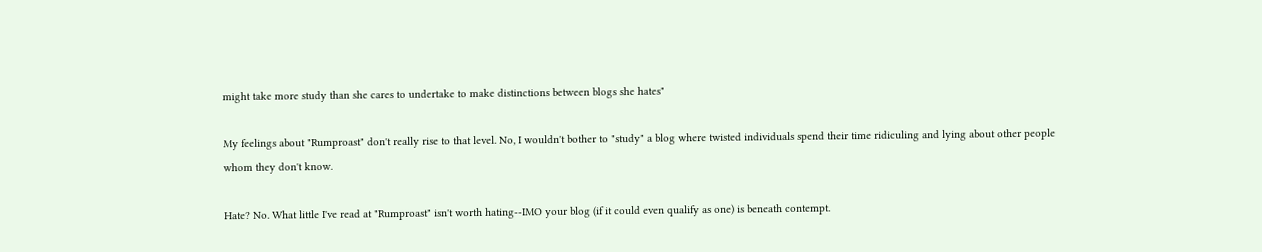might take more study than she cares to undertake to make distinctions between blogs she hates"

My feelings about "Rumproast" don't really rise to that level. No, I wouldn't bother to "study" a blog where twisted individuals spend their time ridiculing and lying about other people whom they don't know.

Hate? No. What little I've read at "Rumproast" isn't worth hating--IMO your blog (if it could even qualify as one) is beneath contempt.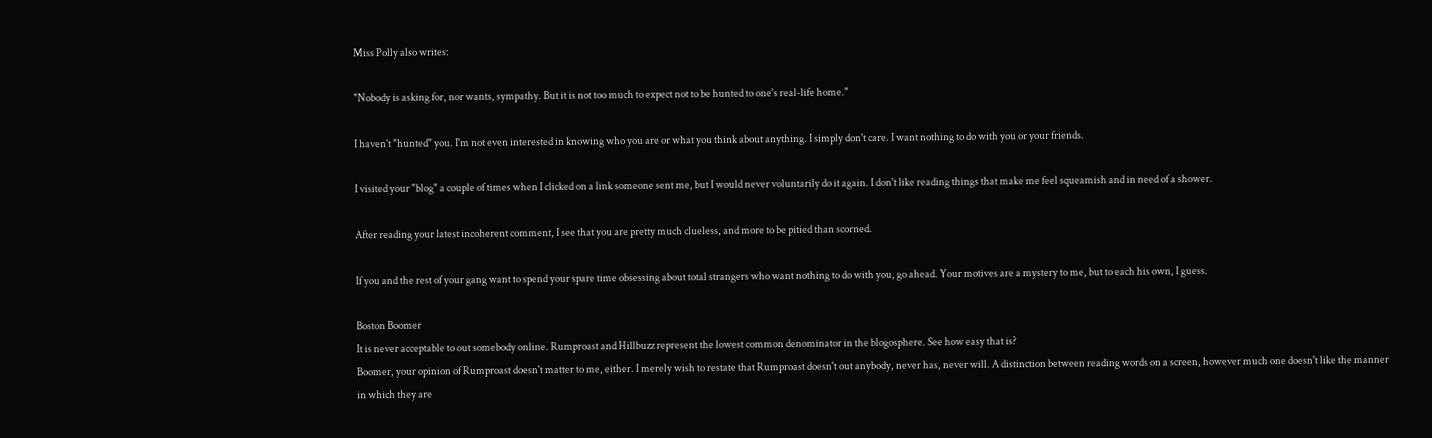Miss Polly also writes:

"Nobody is asking for, nor wants, sympathy. But it is not too much to expect not to be hunted to one's real-life home."

I haven't "hunted" you. I'm not even interested in knowing who you are or what you think about anything. I simply don't care. I want nothing to do with you or your friends.

I visited your "blog" a couple of times when I clicked on a link someone sent me, but I would never voluntarily do it again. I don't like reading things that make me feel squeamish and in need of a shower.

After reading your latest incoherent comment, I see that you are pretty much clueless, and more to be pitied than scorned.

If you and the rest of your gang want to spend your spare time obsessing about total strangers who want nothing to do with you, go ahead. Your motives are a mystery to me, but to each his own, I guess.

Boston Boomer
It is never acceptable to out somebody online. Rumproast and Hillbuzz represent the lowest common denominator in the blogosphere. See how easy that is?
Boomer, your opinion of Rumproast doesn't matter to me, either. I merely wish to restate that Rumproast doesn't out anybody, never has, never will. A distinction between reading words on a screen, however much one doesn't like the manner in which they are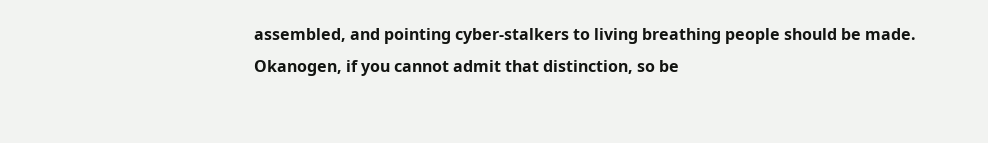assembled, and pointing cyber-stalkers to living breathing people should be made. Okanogen, if you cannot admit that distinction, so be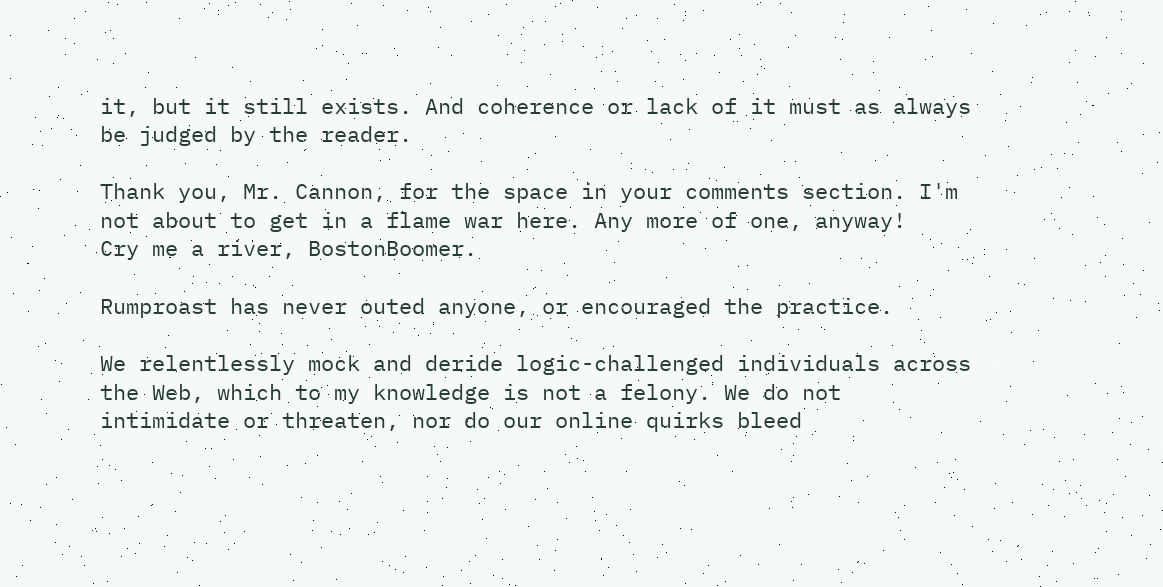it, but it still exists. And coherence or lack of it must as always be judged by the reader.

Thank you, Mr. Cannon, for the space in your comments section. I'm not about to get in a flame war here. Any more of one, anyway!
Cry me a river, BostonBoomer.

Rumproast has never outed anyone, or encouraged the practice.

We relentlessly mock and deride logic-challenged individuals across the Web, which to my knowledge is not a felony. We do not intimidate or threaten, nor do our online quirks bleed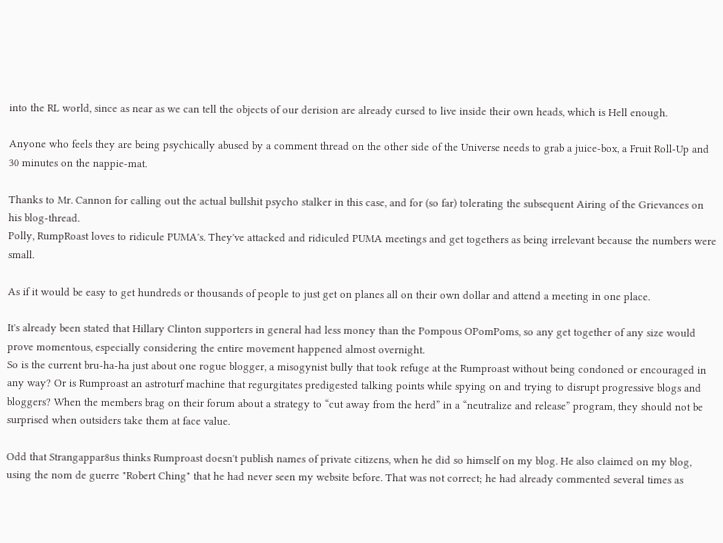into the RL world, since as near as we can tell the objects of our derision are already cursed to live inside their own heads, which is Hell enough.

Anyone who feels they are being psychically abused by a comment thread on the other side of the Universe needs to grab a juice-box, a Fruit Roll-Up and 30 minutes on the nappie-mat.

Thanks to Mr. Cannon for calling out the actual bullshit psycho stalker in this case, and for (so far) tolerating the subsequent Airing of the Grievances on his blog-thread.
Polly, RumpRoast loves to ridicule PUMA's. They've attacked and ridiculed PUMA meetings and get togethers as being irrelevant because the numbers were small.

As if it would be easy to get hundreds or thousands of people to just get on planes all on their own dollar and attend a meeting in one place.

It's already been stated that Hillary Clinton supporters in general had less money than the Pompous OPomPoms, so any get together of any size would prove momentous, especially considering the entire movement happened almost overnight.
So is the current bru-ha-ha just about one rogue blogger, a misogynist bully that took refuge at the Rumproast without being condoned or encouraged in any way? Or is Rumproast an astroturf machine that regurgitates predigested talking points while spying on and trying to disrupt progressive blogs and bloggers? When the members brag on their forum about a strategy to “cut away from the herd” in a “neutralize and release” program, they should not be surprised when outsiders take them at face value.

Odd that Strangappar8us thinks Rumproast doesn't publish names of private citizens, when he did so himself on my blog. He also claimed on my blog, using the nom de guerre "Robert Ching" that he had never seen my website before. That was not correct; he had already commented several times as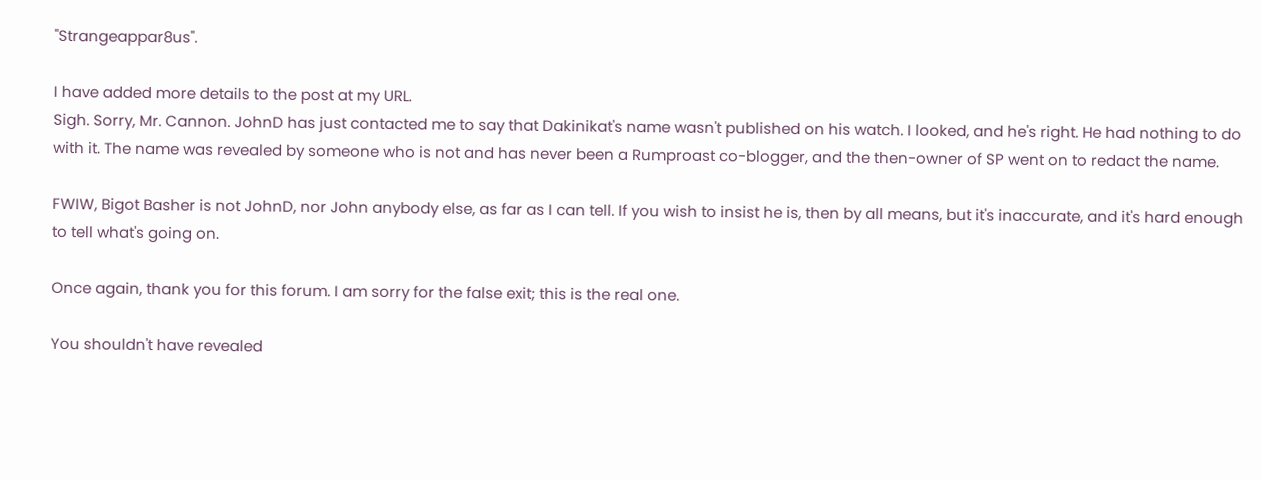"Strangeappar8us".

I have added more details to the post at my URL.
Sigh. Sorry, Mr. Cannon. JohnD has just contacted me to say that Dakinikat's name wasn't published on his watch. I looked, and he's right. He had nothing to do with it. The name was revealed by someone who is not and has never been a Rumproast co-blogger, and the then-owner of SP went on to redact the name.

FWIW, Bigot Basher is not JohnD, nor John anybody else, as far as I can tell. If you wish to insist he is, then by all means, but it's inaccurate, and it's hard enough to tell what's going on.

Once again, thank you for this forum. I am sorry for the false exit; this is the real one.

You shouldn't have revealed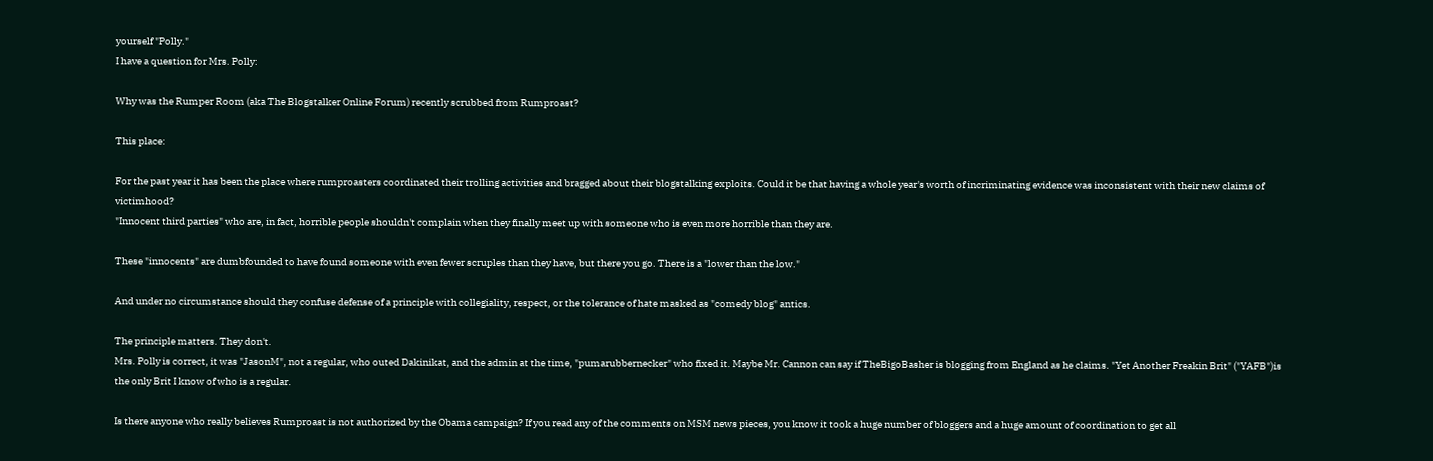yourself "Polly."
I have a question for Mrs. Polly:

Why was the Rumper Room (aka The Blogstalker Online Forum) recently scrubbed from Rumproast?

This place:

For the past year it has been the place where rumproasters coordinated their trolling activities and bragged about their blogstalking exploits. Could it be that having a whole year's worth of incriminating evidence was inconsistent with their new claims of victimhood?
"Innocent third parties" who are, in fact, horrible people shouldn't complain when they finally meet up with someone who is even more horrible than they are.

These "innocents" are dumbfounded to have found someone with even fewer scruples than they have, but there you go. There is a "lower than the low."

And under no circumstance should they confuse defense of a principle with collegiality, respect, or the tolerance of hate masked as "comedy blog" antics.

The principle matters. They don't.
Mrs. Polly is correct, it was "JasonM", not a regular, who outed Dakinikat, and the admin at the time, "pumarubbernecker" who fixed it. Maybe Mr. Cannon can say if TheBigoBasher is blogging from England as he claims. "Yet Another Freakin Brit" ("YAFB")is the only Brit I know of who is a regular.

Is there anyone who really believes Rumproast is not authorized by the Obama campaign? If you read any of the comments on MSM news pieces, you know it took a huge number of bloggers and a huge amount of coordination to get all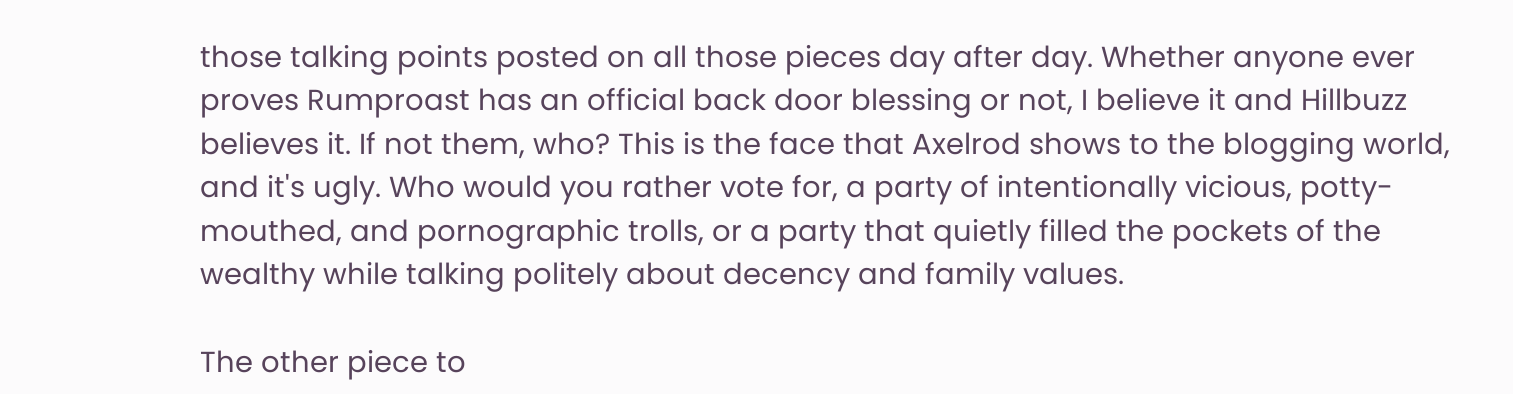those talking points posted on all those pieces day after day. Whether anyone ever proves Rumproast has an official back door blessing or not, I believe it and Hillbuzz believes it. If not them, who? This is the face that Axelrod shows to the blogging world, and it's ugly. Who would you rather vote for, a party of intentionally vicious, potty-mouthed, and pornographic trolls, or a party that quietly filled the pockets of the wealthy while talking politely about decency and family values.

The other piece to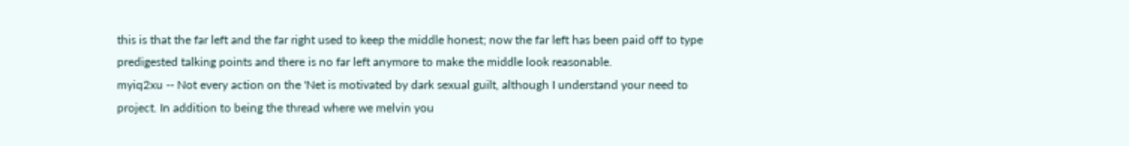this is that the far left and the far right used to keep the middle honest; now the far left has been paid off to type predigested talking points and there is no far left anymore to make the middle look reasonable.
myiq2xu -- Not every action on the 'Net is motivated by dark sexual guilt, although I understand your need to project. In addition to being the thread where we melvin you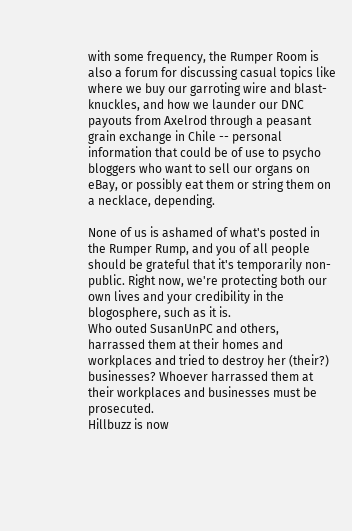with some frequency, the Rumper Room is also a forum for discussing casual topics like where we buy our garroting wire and blast-knuckles, and how we launder our DNC payouts from Axelrod through a peasant grain exchange in Chile -- personal information that could be of use to psycho bloggers who want to sell our organs on eBay, or possibly eat them or string them on a necklace, depending.

None of us is ashamed of what's posted in the Rumper Rump, and you of all people should be grateful that it's temporarily non-public. Right now, we're protecting both our own lives and your credibility in the blogosphere, such as it is.
Who outed SusanUnPC and others, harrassed them at their homes and workplaces and tried to destroy her (their?) businesses? Whoever harrassed them at their workplaces and businesses must be prosecuted.
Hillbuzz is now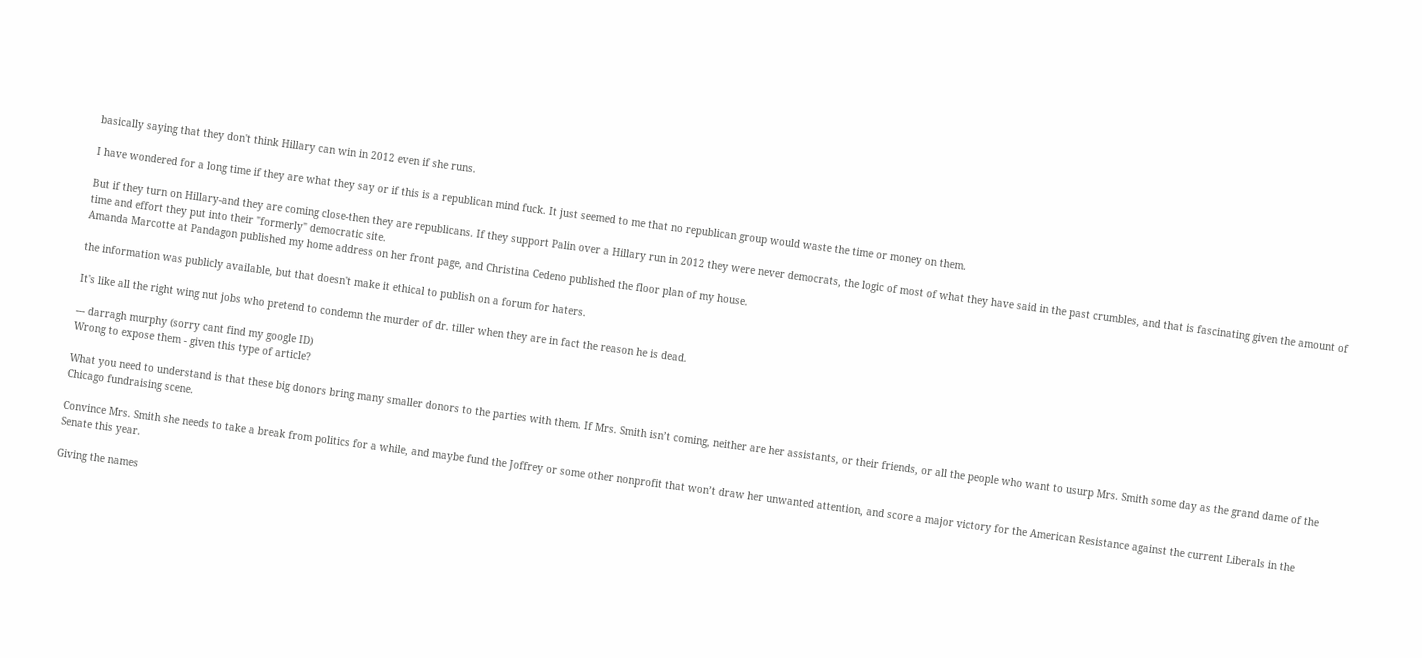basically saying that they don't think Hillary can win in 2012 even if she runs.

I have wondered for a long time if they are what they say or if this is a republican mind fuck. It just seemed to me that no republican group would waste the time or money on them.

But if they turn on Hillary-and they are coming close-then they are republicans. If they support Palin over a Hillary run in 2012 they were never democrats, the logic of most of what they have said in the past crumbles, and that is fascinating given the amount of time and effort they put into their "formerly" democratic site.
Amanda Marcotte at Pandagon published my home address on her front page, and Christina Cedeno published the floor plan of my house.

the information was publicly available, but that doesn't make it ethical to publish on a forum for haters.

It's like all the right wing nut jobs who pretend to condemn the murder of dr. tiller when they are in fact the reason he is dead.

--- darragh murphy (sorry cant find my google ID)
Wrong to expose them - given this type of article?

What you need to understand is that these big donors bring many smaller donors to the parties with them. If Mrs. Smith isn’t coming, neither are her assistants, or their friends, or all the people who want to usurp Mrs. Smith some day as the grand dame of the Chicago fundraising scene.

Convince Mrs. Smith she needs to take a break from politics for a while, and maybe fund the Joffrey or some other nonprofit that won’t draw her unwanted attention, and score a major victory for the American Resistance against the current Liberals in the Senate this year.

Giving the names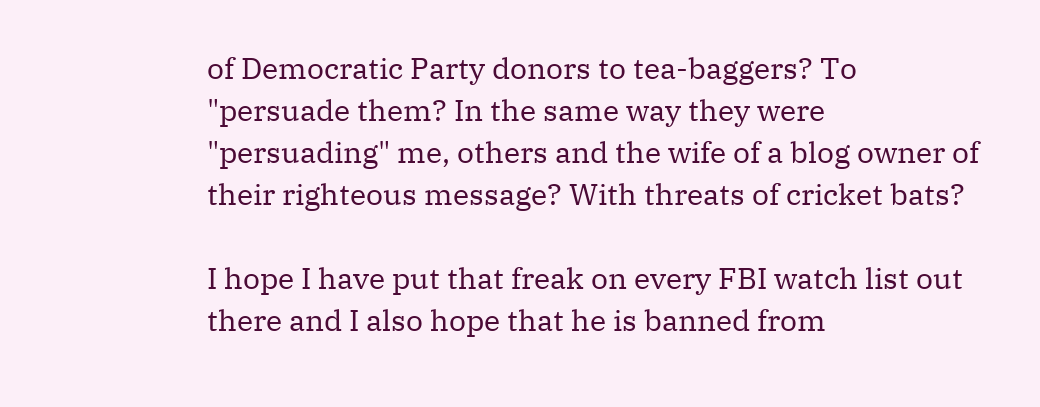of Democratic Party donors to tea-baggers? To "persuade them? In the same way they were "persuading" me, others and the wife of a blog owner of their righteous message? With threats of cricket bats?

I hope I have put that freak on every FBI watch list out there and I also hope that he is banned from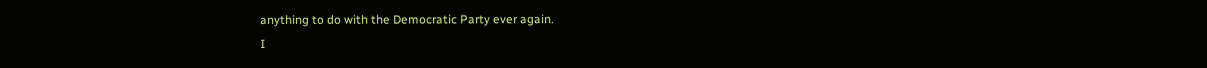anything to do with the Democratic Party ever again.
I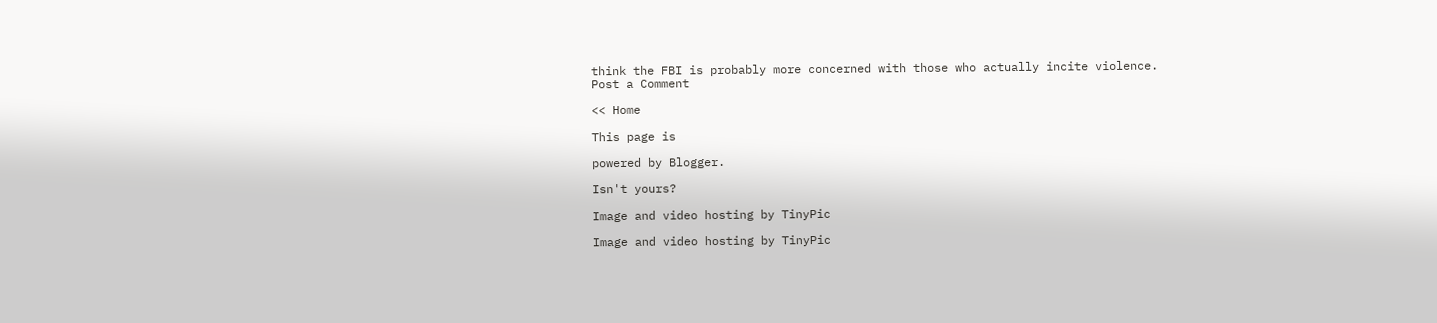think the FBI is probably more concerned with those who actually incite violence.
Post a Comment

<< Home

This page is

powered by Blogger.

Isn't yours?

Image and video hosting by TinyPic

Image and video hosting by TinyPic